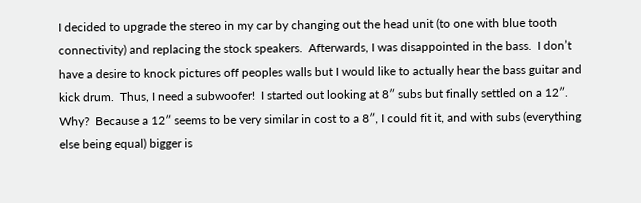I decided to upgrade the stereo in my car by changing out the head unit (to one with blue tooth connectivity) and replacing the stock speakers.  Afterwards, I was disappointed in the bass.  I don’t have a desire to knock pictures off peoples walls but I would like to actually hear the bass guitar and kick drum.  Thus, I need a subwoofer!  I started out looking at 8″ subs but finally settled on a 12″.  Why?  Because a 12″ seems to be very similar in cost to a 8″, I could fit it, and with subs (everything else being equal) bigger is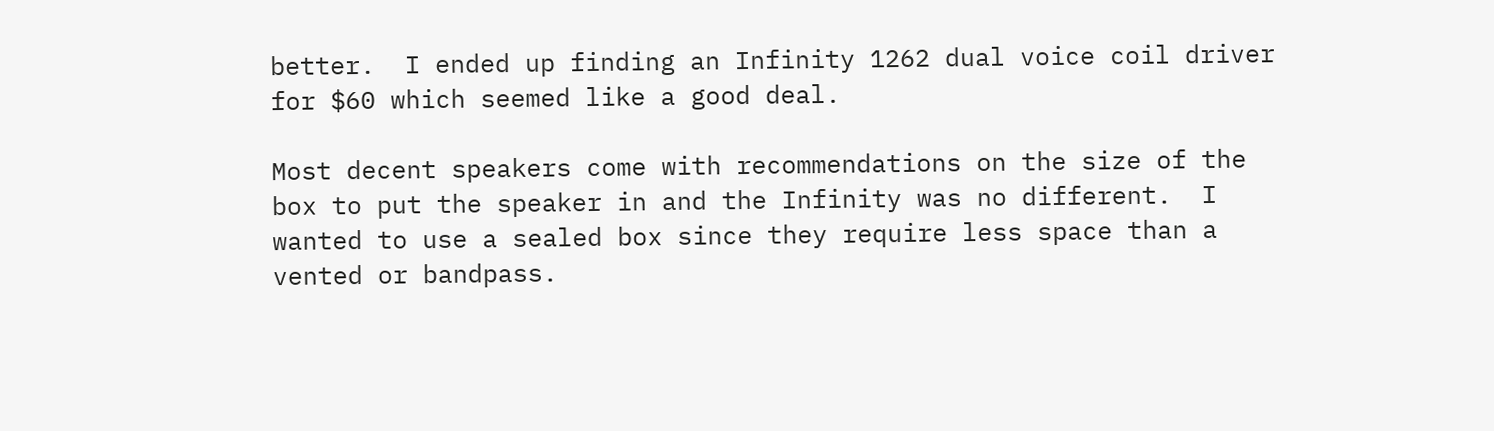better.  I ended up finding an Infinity 1262 dual voice coil driver for $60 which seemed like a good deal.

Most decent speakers come with recommendations on the size of the box to put the speaker in and the Infinity was no different.  I wanted to use a sealed box since they require less space than a vented or bandpass.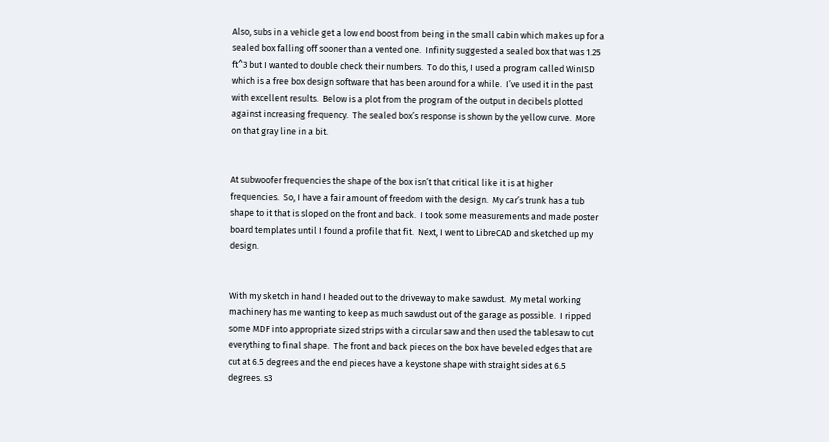Also, subs in a vehicle get a low end boost from being in the small cabin which makes up for a sealed box falling off sooner than a vented one.  Infinity suggested a sealed box that was 1.25 ft^3 but I wanted to double check their numbers.  To do this, I used a program called WinISD which is a free box design software that has been around for a while.  I’ve used it in the past with excellent results.  Below is a plot from the program of the output in decibels plotted against increasing frequency.  The sealed box’s response is shown by the yellow curve.  More on that gray line in a bit.


At subwoofer frequencies the shape of the box isn’t that critical like it is at higher frequencies.  So, I have a fair amount of freedom with the design.  My car’s trunk has a tub shape to it that is sloped on the front and back.  I took some measurements and made poster board templates until I found a profile that fit.  Next, I went to LibreCAD and sketched up my design.


With my sketch in hand I headed out to the driveway to make sawdust.  My metal working machinery has me wanting to keep as much sawdust out of the garage as possible.  I ripped some MDF into appropriate sized strips with a circular saw and then used the tablesaw to cut everything to final shape.  The front and back pieces on the box have beveled edges that are cut at 6.5 degrees and the end pieces have a keystone shape with straight sides at 6.5 degrees. s3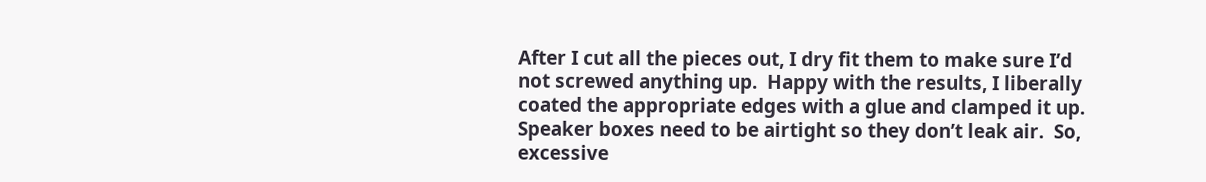After I cut all the pieces out, I dry fit them to make sure I’d not screwed anything up.  Happy with the results, I liberally coated the appropriate edges with a glue and clamped it up.  Speaker boxes need to be airtight so they don’t leak air.  So, excessive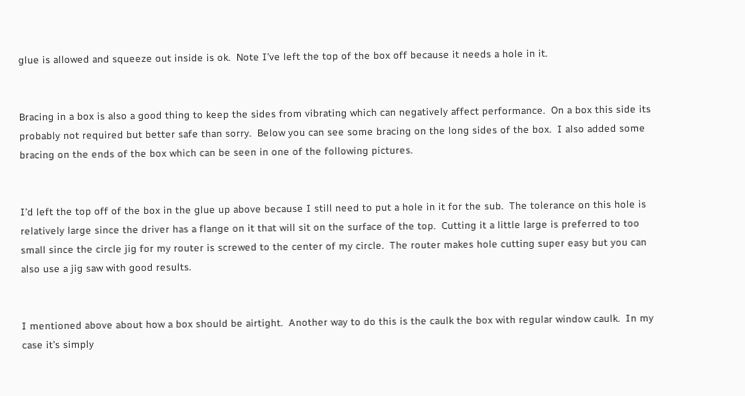glue is allowed and squeeze out inside is ok.  Note I’ve left the top of the box off because it needs a hole in it.


Bracing in a box is also a good thing to keep the sides from vibrating which can negatively affect performance.  On a box this side its probably not required but better safe than sorry.  Below you can see some bracing on the long sides of the box.  I also added some bracing on the ends of the box which can be seen in one of the following pictures.


I’d left the top off of the box in the glue up above because I still need to put a hole in it for the sub.  The tolerance on this hole is relatively large since the driver has a flange on it that will sit on the surface of the top.  Cutting it a little large is preferred to too small since the circle jig for my router is screwed to the center of my circle.  The router makes hole cutting super easy but you can also use a jig saw with good results.


I mentioned above about how a box should be airtight.  Another way to do this is the caulk the box with regular window caulk.  In my case it’s simply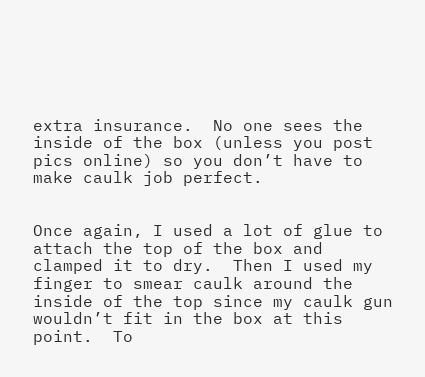extra insurance.  No one sees the inside of the box (unless you post pics online) so you don’t have to make caulk job perfect.


Once again, I used a lot of glue to attach the top of the box and clamped it to dry.  Then I used my finger to smear caulk around the inside of the top since my caulk gun wouldn’t fit in the box at this point.  To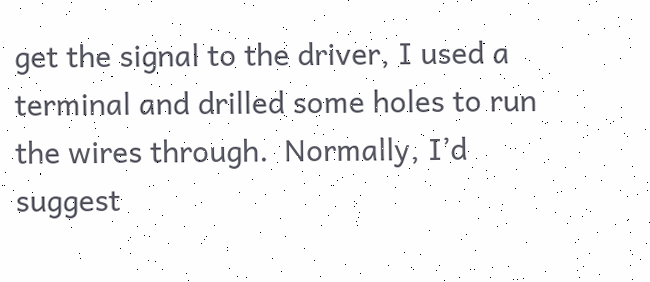get the signal to the driver, I used a terminal and drilled some holes to run the wires through.  Normally, I’d suggest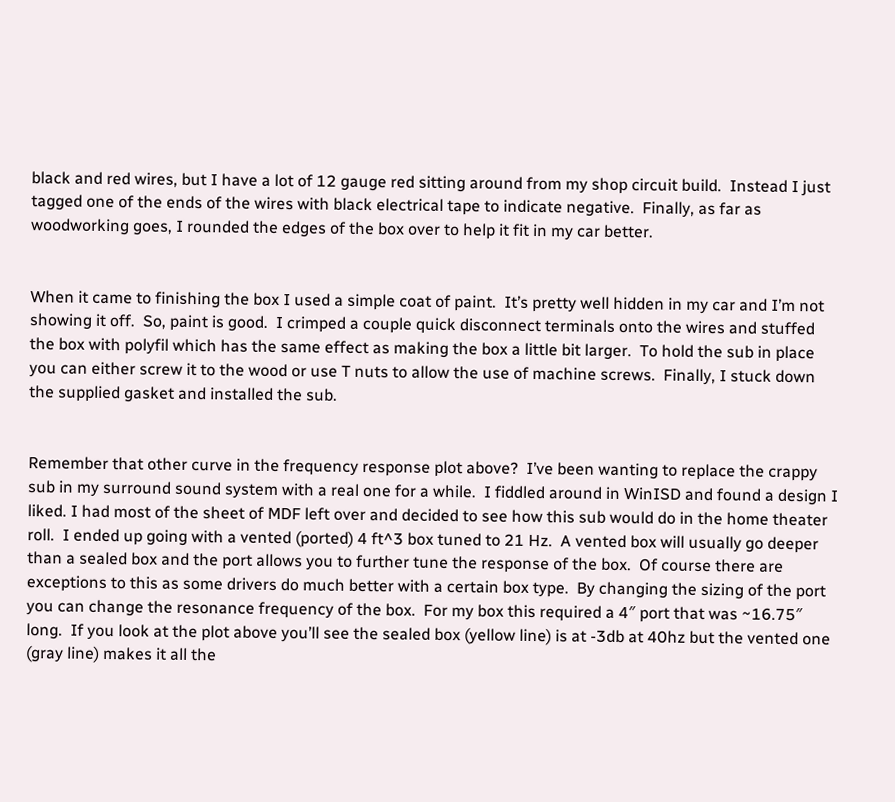black and red wires, but I have a lot of 12 gauge red sitting around from my shop circuit build.  Instead I just tagged one of the ends of the wires with black electrical tape to indicate negative.  Finally, as far as woodworking goes, I rounded the edges of the box over to help it fit in my car better.


When it came to finishing the box I used a simple coat of paint.  It’s pretty well hidden in my car and I’m not showing it off.  So, paint is good.  I crimped a couple quick disconnect terminals onto the wires and stuffed the box with polyfil which has the same effect as making the box a little bit larger.  To hold the sub in place you can either screw it to the wood or use T nuts to allow the use of machine screws.  Finally, I stuck down the supplied gasket and installed the sub.


Remember that other curve in the frequency response plot above?  I’ve been wanting to replace the crappy sub in my surround sound system with a real one for a while.  I fiddled around in WinISD and found a design I liked. I had most of the sheet of MDF left over and decided to see how this sub would do in the home theater roll.  I ended up going with a vented (ported) 4 ft^3 box tuned to 21 Hz.  A vented box will usually go deeper than a sealed box and the port allows you to further tune the response of the box.  Of course there are exceptions to this as some drivers do much better with a certain box type.  By changing the sizing of the port you can change the resonance frequency of the box.  For my box this required a 4″ port that was ~16.75″ long.  If you look at the plot above you’ll see the sealed box (yellow line) is at -3db at 40hz but the vented one (gray line) makes it all the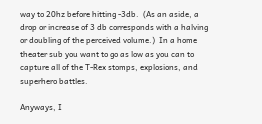way to 20hz before hitting -3db.  (As an aside, a drop or increase of 3 db corresponds with a halving or doubling of the perceived volume.)  In a home theater sub you want to go as low as you can to capture all of the T-Rex stomps, explosions, and superhero battles.

Anyways, I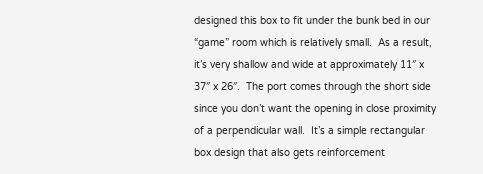designed this box to fit under the bunk bed in our “game” room which is relatively small.  As a result, it’s very shallow and wide at approximately 11″ x 37″ x 26″.  The port comes through the short side since you don’t want the opening in close proximity of a perpendicular wall.  It’s a simple rectangular box design that also gets reinforcement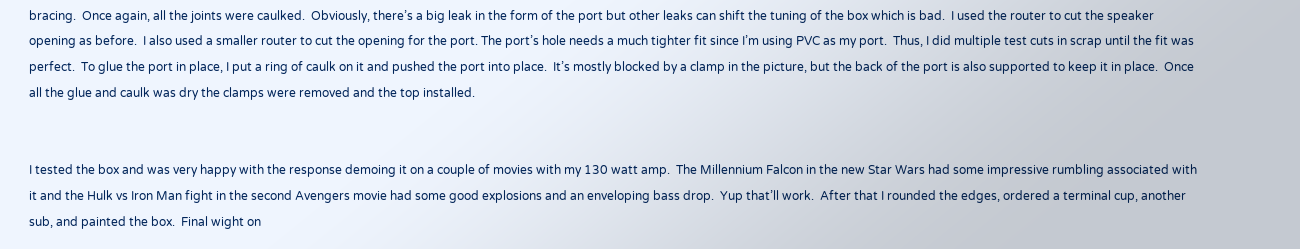bracing.  Once again, all the joints were caulked.  Obviously, there’s a big leak in the form of the port but other leaks can shift the tuning of the box which is bad.  I used the router to cut the speaker opening as before.  I also used a smaller router to cut the opening for the port. The port’s hole needs a much tighter fit since I’m using PVC as my port.  Thus, I did multiple test cuts in scrap until the fit was perfect.  To glue the port in place, I put a ring of caulk on it and pushed the port into place.  It’s mostly blocked by a clamp in the picture, but the back of the port is also supported to keep it in place.  Once all the glue and caulk was dry the clamps were removed and the top installed.


I tested the box and was very happy with the response demoing it on a couple of movies with my 130 watt amp.  The Millennium Falcon in the new Star Wars had some impressive rumbling associated with it and the Hulk vs Iron Man fight in the second Avengers movie had some good explosions and an enveloping bass drop.  Yup that’ll work.  After that I rounded the edges, ordered a terminal cup, another sub, and painted the box.  Final wight on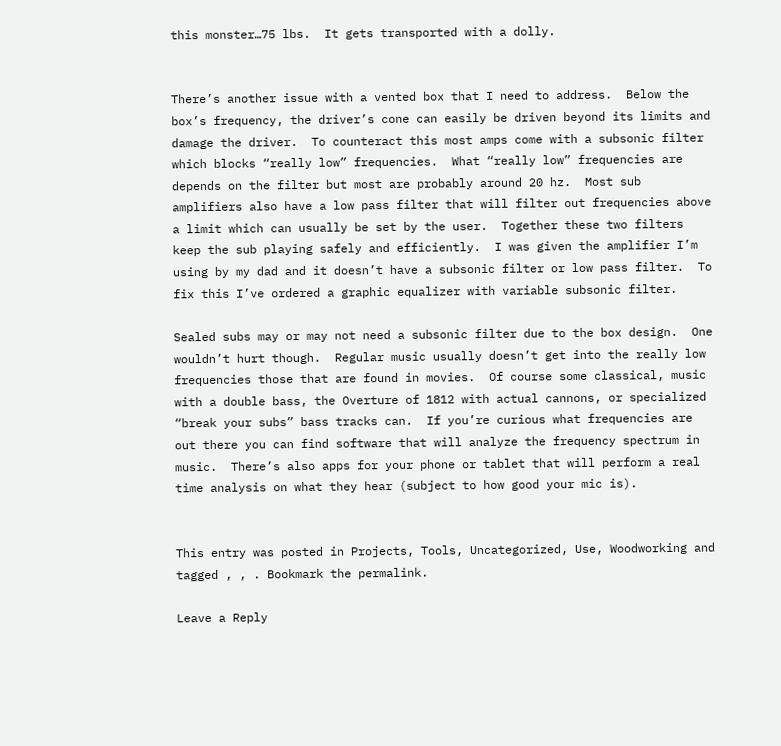this monster…75 lbs.  It gets transported with a dolly.


There’s another issue with a vented box that I need to address.  Below the box’s frequency, the driver’s cone can easily be driven beyond its limits and damage the driver.  To counteract this most amps come with a subsonic filter which blocks “really low” frequencies.  What “really low” frequencies are depends on the filter but most are probably around 20 hz.  Most sub amplifiers also have a low pass filter that will filter out frequencies above a limit which can usually be set by the user.  Together these two filters keep the sub playing safely and efficiently.  I was given the amplifier I’m using by my dad and it doesn’t have a subsonic filter or low pass filter.  To fix this I’ve ordered a graphic equalizer with variable subsonic filter.

Sealed subs may or may not need a subsonic filter due to the box design.  One wouldn’t hurt though.  Regular music usually doesn’t get into the really low frequencies those that are found in movies.  Of course some classical, music with a double bass, the Overture of 1812 with actual cannons, or specialized “break your subs” bass tracks can.  If you’re curious what frequencies are out there you can find software that will analyze the frequency spectrum in music.  There’s also apps for your phone or tablet that will perform a real time analysis on what they hear (subject to how good your mic is).


This entry was posted in Projects, Tools, Uncategorized, Use, Woodworking and tagged , , . Bookmark the permalink.

Leave a Reply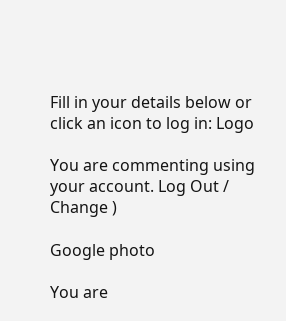Fill in your details below or click an icon to log in: Logo

You are commenting using your account. Log Out /  Change )

Google photo

You are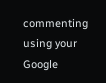commenting using your Google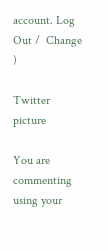account. Log Out /  Change )

Twitter picture

You are commenting using your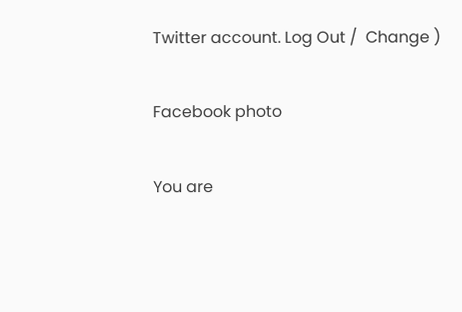Twitter account. Log Out /  Change )

Facebook photo

You are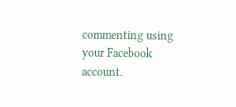commenting using your Facebook account.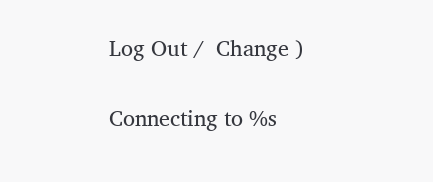Log Out /  Change )

Connecting to %s